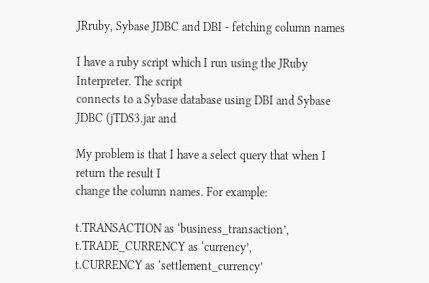JRruby, Sybase JDBC and DBI - fetching column names

I have a ruby script which I run using the JRuby Interpreter. The script
connects to a Sybase database using DBI and Sybase JDBC (jTDS3.jar and

My problem is that I have a select query that when I return the result I
change the column names. For example:

t.TRANSACTION as ‘business_transaction’,
t.TRADE_CURRENCY as ‘currency’,
t.CURRENCY as ‘settlement_currency’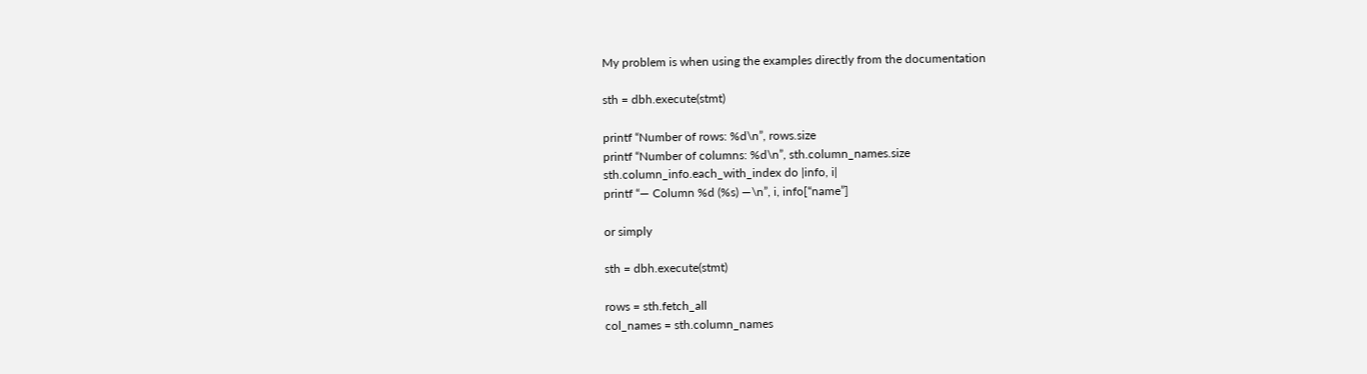My problem is when using the examples directly from the documentation

sth = dbh.execute(stmt)

printf “Number of rows: %d\n”, rows.size
printf “Number of columns: %d\n”, sth.column_names.size
sth.column_info.each_with_index do |info, i|
printf “— Column %d (%s) —\n”, i, info[“name”]

or simply

sth = dbh.execute(stmt)

rows = sth.fetch_all
col_names = sth.column_names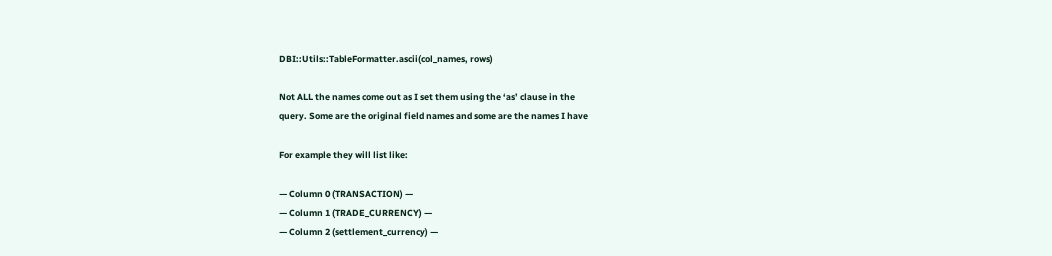DBI::Utils::TableFormatter.ascii(col_names, rows)

Not ALL the names come out as I set them using the ‘as’ clause in the
query. Some are the original field names and some are the names I have

For example they will list like:

— Column 0 (TRANSACTION) —
— Column 1 (TRADE_CURRENCY) —
— Column 2 (settlement_currency) —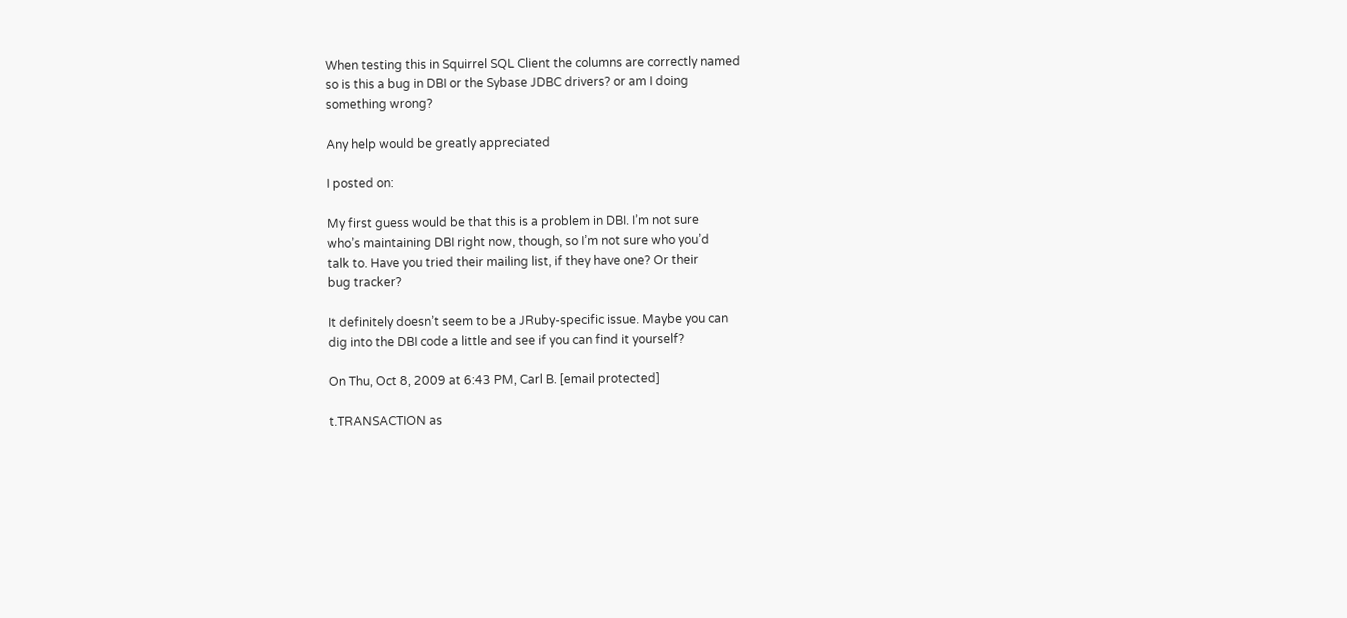When testing this in Squirrel SQL Client the columns are correctly named
so is this a bug in DBI or the Sybase JDBC drivers? or am I doing
something wrong?

Any help would be greatly appreciated

I posted on:

My first guess would be that this is a problem in DBI. I’m not sure
who’s maintaining DBI right now, though, so I’m not sure who you’d
talk to. Have you tried their mailing list, if they have one? Or their
bug tracker?

It definitely doesn’t seem to be a JRuby-specific issue. Maybe you can
dig into the DBI code a little and see if you can find it yourself?

On Thu, Oct 8, 2009 at 6:43 PM, Carl B. [email protected]

t.TRANSACTION as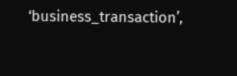‘business_transaction’,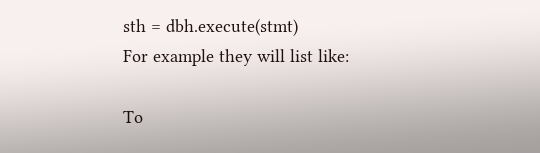sth = dbh.execute(stmt)
For example they will list like:

To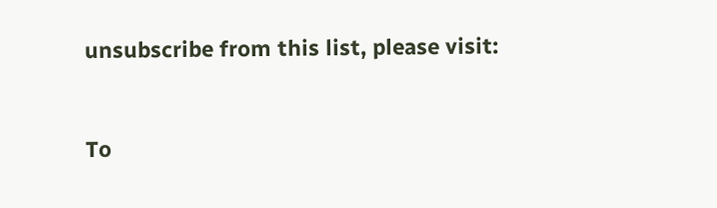unsubscribe from this list, please visit:


To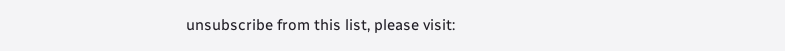unsubscribe from this list, please visit: